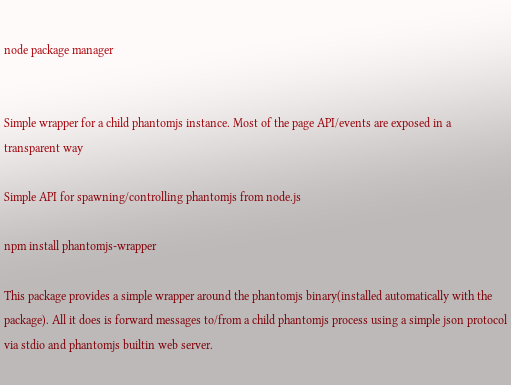node package manager


Simple wrapper for a child phantomjs instance. Most of the page API/events are exposed in a transparent way

Simple API for spawning/controlling phantomjs from node.js

npm install phantomjs-wrapper

This package provides a simple wrapper around the phantomjs binary(installed automatically with the package). All it does is forward messages to/from a child phantomjs process using a simple json protocol via stdio and phantomjs builtin web server.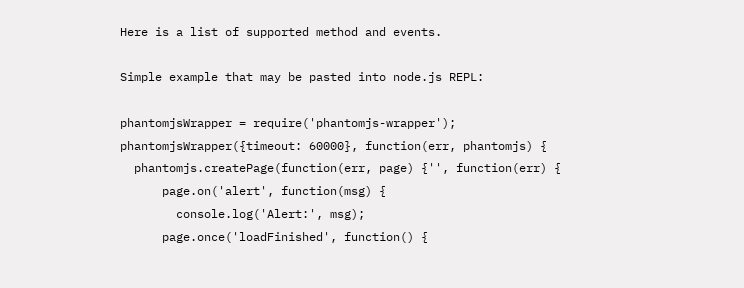Here is a list of supported method and events.

Simple example that may be pasted into node.js REPL:

phantomjsWrapper = require('phantomjs-wrapper');
phantomjsWrapper({timeout: 60000}, function(err, phantomjs) {
  phantomjs.createPage(function(err, page) {'', function(err) {
      page.on('alert', function(msg) {
        console.log('Alert:', msg);
      page.once('loadFinished', function() {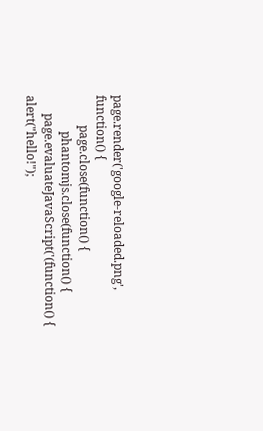page.render('google-reloaded.png', function() {
          page.close(function() {
            phantomjs.close(function() {
      page.evaluateJavaScript('(function() { alert("hello!");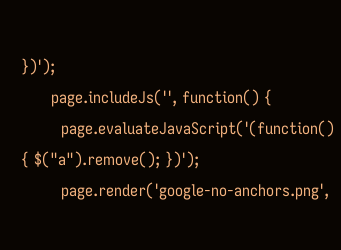})');
      page.includeJs('', function() {
        page.evaluateJavaScript('(function() { $("a").remove(); })');
        page.render('google-no-anchors.png',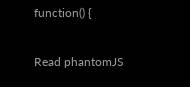function() {

Read phantomJS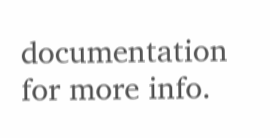documentation for more info.